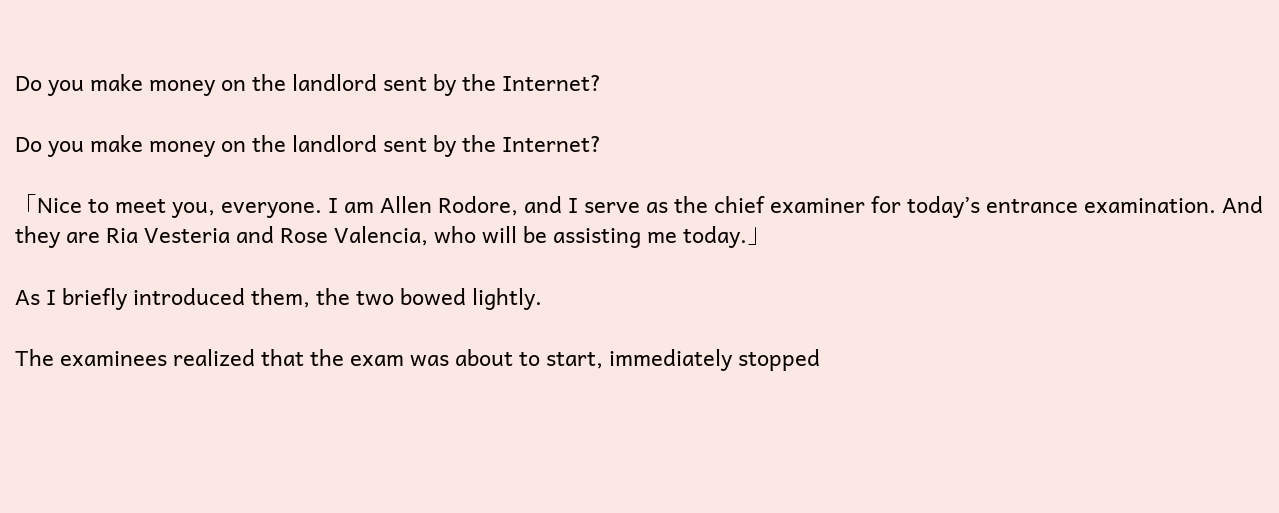Do you make money on the landlord sent by the Internet?

Do you make money on the landlord sent by the Internet?

「Nice to meet you, everyone. I am Allen Rodore, and I serve as the chief examiner for today’s entrance examination. And they are Ria Vesteria and Rose Valencia, who will be assisting me today.」

As I briefly introduced them, the two bowed lightly.

The examinees realized that the exam was about to start, immediately stopped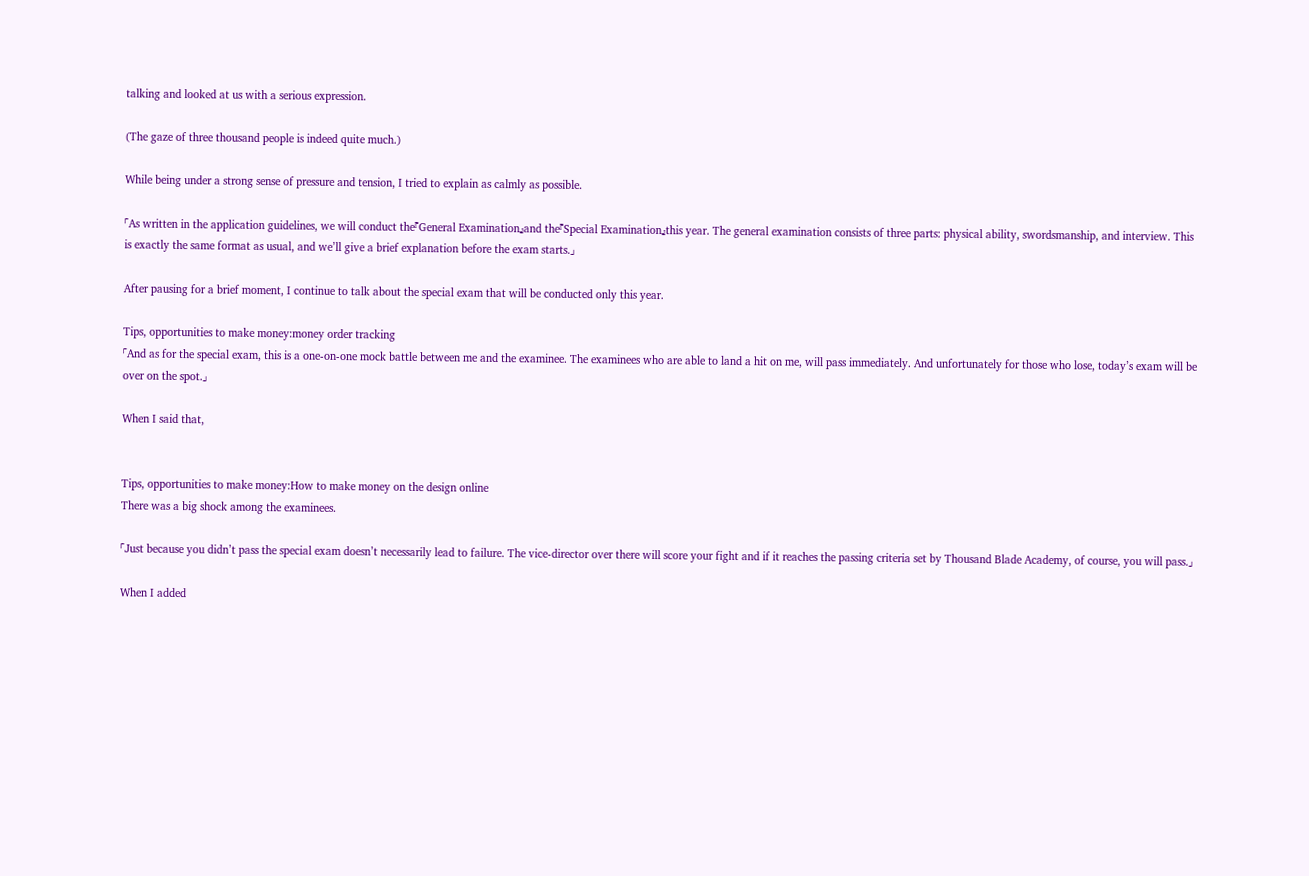talking and looked at us with a serious expression.

(The gaze of three thousand people is indeed quite much.)

While being under a strong sense of pressure and tension, I tried to explain as calmly as possible.

「As written in the application guidelines, we will conduct the『General Examination』and the『Special Examination』this year. The general examination consists of three parts: physical ability, swordsmanship, and interview. This is exactly the same format as usual, and we’ll give a brief explanation before the exam starts.」

After pausing for a brief moment, I continue to talk about the special exam that will be conducted only this year.

Tips, opportunities to make money:money order tracking
「And as for the special exam, this is a one-on-one mock battle between me and the examinee. The examinees who are able to land a hit on me, will pass immediately. And unfortunately for those who lose, today’s exam will be over on the spot.」

When I said that,


Tips, opportunities to make money:How to make money on the design online
There was a big shock among the examinees.

「Just because you didn’t pass the special exam doesn’t necessarily lead to failure. The vice-director over there will score your fight and if it reaches the passing criteria set by Thousand Blade Academy, of course, you will pass.」

When I added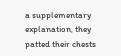a supplementary explanation, they patted their chests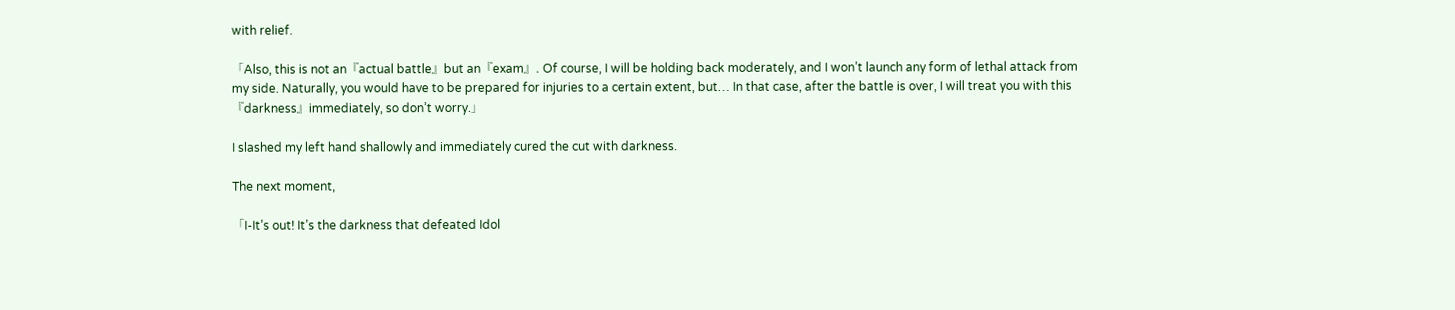with relief.

「Also, this is not an『actual battle』but an『exam』. Of course, I will be holding back moderately, and I won’t launch any form of lethal attack from my side. Naturally, you would have to be prepared for injuries to a certain extent, but… In that case, after the battle is over, I will treat you with this『darkness』immediately, so don’t worry.」

I slashed my left hand shallowly and immediately cured the cut with darkness.

The next moment,

「I-It’s out! It’s the darkness that defeated Idol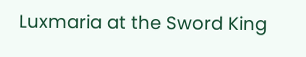Luxmaria at the Sword King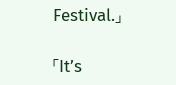Festival.」

「It’s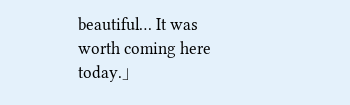beautiful… It was worth coming here today.」